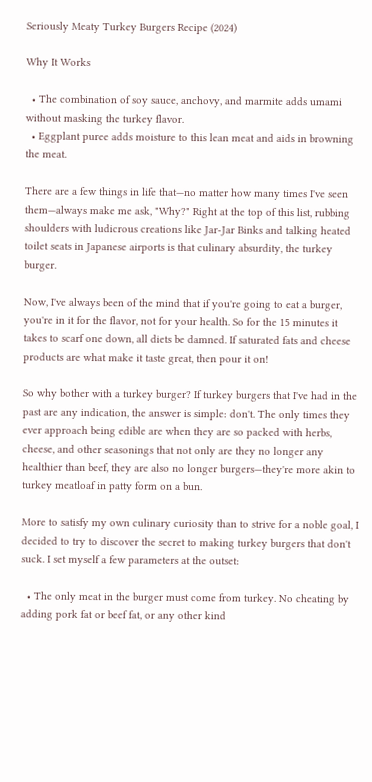Seriously Meaty Turkey Burgers Recipe (2024)

Why It Works

  • The combination of soy sauce, anchovy, and marmite adds umami without masking the turkey flavor.
  • Eggplant puree adds moisture to this lean meat and aids in browning the meat.

There are a few things in life that—no matter how many times I've seen them—always make me ask, "Why?" Right at the top of this list, rubbing shoulders with ludicrous creations like Jar-Jar Binks and talking heated toilet seats in Japanese airports is that culinary absurdity, the turkey burger.

Now, I've always been of the mind that if you're going to eat a burger, you're in it for the flavor, not for your health. So for the 15 minutes it takes to scarf one down, all diets be damned. If saturated fats and cheese products are what make it taste great, then pour it on!

So why bother with a turkey burger? If turkey burgers that I've had in the past are any indication, the answer is simple: don't. The only times they ever approach being edible are when they are so packed with herbs, cheese, and other seasonings that not only are they no longer any healthier than beef, they are also no longer burgers—they're more akin to turkey meatloaf in patty form on a bun.

More to satisfy my own culinary curiosity than to strive for a noble goal, I decided to try to discover the secret to making turkey burgers that don't suck. I set myself a few parameters at the outset:

  • The only meat in the burger must come from turkey. No cheating by adding pork fat or beef fat, or any other kind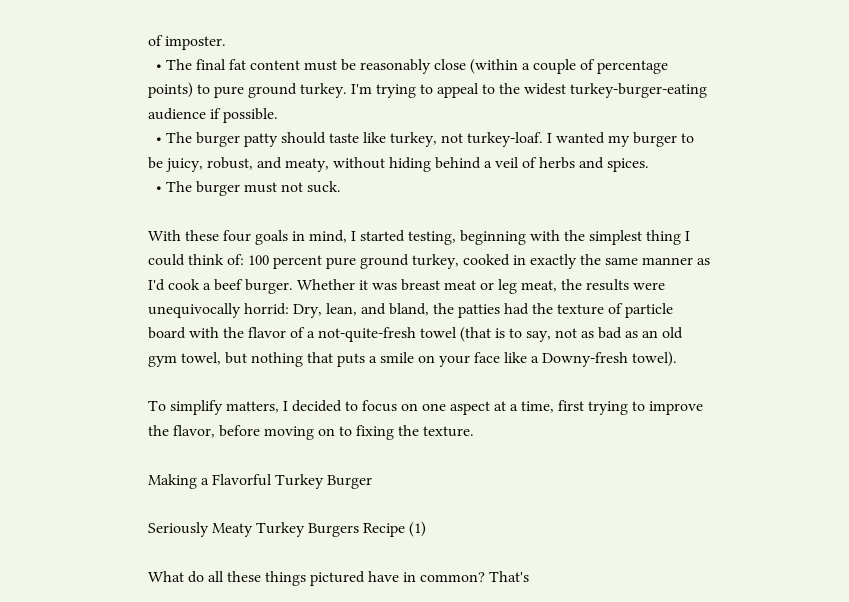of imposter.
  • The final fat content must be reasonably close (within a couple of percentage points) to pure ground turkey. I'm trying to appeal to the widest turkey-burger-eating audience if possible.
  • The burger patty should taste like turkey, not turkey-loaf. I wanted my burger to be juicy, robust, and meaty, without hiding behind a veil of herbs and spices.
  • The burger must not suck.

With these four goals in mind, I started testing, beginning with the simplest thing I could think of: 100 percent pure ground turkey, cooked in exactly the same manner as I'd cook a beef burger. Whether it was breast meat or leg meat, the results were unequivocally horrid: Dry, lean, and bland, the patties had the texture of particle board with the flavor of a not-quite-fresh towel (that is to say, not as bad as an old gym towel, but nothing that puts a smile on your face like a Downy-fresh towel).

To simplify matters, I decided to focus on one aspect at a time, first trying to improve the flavor, before moving on to fixing the texture.

Making a Flavorful Turkey Burger

Seriously Meaty Turkey Burgers Recipe (1)

What do all these things pictured have in common? That's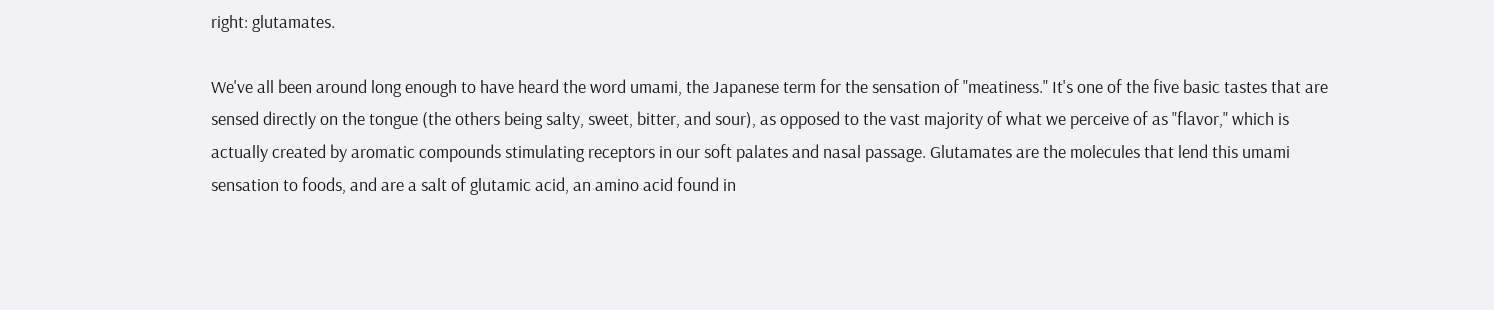right: glutamates.

We've all been around long enough to have heard the word umami, the Japanese term for the sensation of "meatiness." It's one of the five basic tastes that are sensed directly on the tongue (the others being salty, sweet, bitter, and sour), as opposed to the vast majority of what we perceive of as "flavor," which is actually created by aromatic compounds stimulating receptors in our soft palates and nasal passage. Glutamates are the molecules that lend this umami sensation to foods, and are a salt of glutamic acid, an amino acid found in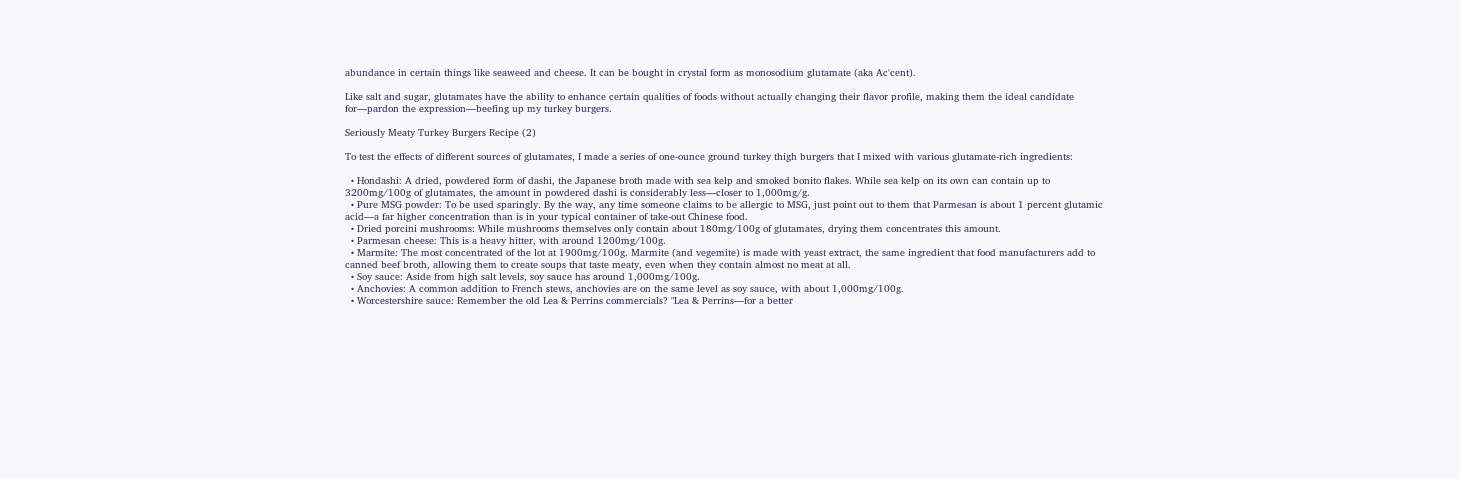abundance in certain things like seaweed and cheese. It can be bought in crystal form as monosodium glutamate (aka Ac'cent).

Like salt and sugar, glutamates have the ability to enhance certain qualities of foods without actually changing their flavor profile, making them the ideal candidate for—pardon the expression—beefing up my turkey burgers.

Seriously Meaty Turkey Burgers Recipe (2)

To test the effects of different sources of glutamates, I made a series of one-ounce ground turkey thigh burgers that I mixed with various glutamate-rich ingredients:

  • Hondashi: A dried, powdered form of dashi, the Japanese broth made with sea kelp and smoked bonito flakes. While sea kelp on its own can contain up to 3200mg/100g of glutamates, the amount in powdered dashi is considerably less—closer to 1,000mg/g.
  • Pure MSG powder: To be used sparingly. By the way, any time someone claims to be allergic to MSG, just point out to them that Parmesan is about 1 percent glutamic acid—a far higher concentration than is in your typical container of take-out Chinese food.
  • Dried porcini mushrooms: While mushrooms themselves only contain about 180mg/100g of glutamates, drying them concentrates this amount.
  • Parmesan cheese: This is a heavy hitter, with around 1200mg/100g.
  • Marmite: The most concentrated of the lot at 1900mg/100g. Marmite (and vegemite) is made with yeast extract, the same ingredient that food manufacturers add to canned beef broth, allowing them to create soups that taste meaty, even when they contain almost no meat at all.
  • Soy sauce: Aside from high salt levels, soy sauce has around 1,000mg/100g.
  • Anchovies: A common addition to French stews, anchovies are on the same level as soy sauce, with about 1,000mg/100g.
  • Worcestershire sauce: Remember the old Lea & Perrins commercials? "Lea & Perrins—for a better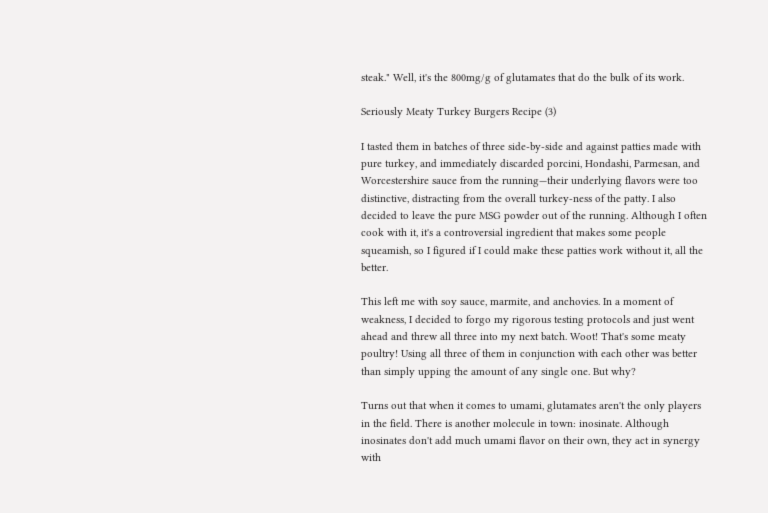steak." Well, it's the 800mg/g of glutamates that do the bulk of its work.

Seriously Meaty Turkey Burgers Recipe (3)

I tasted them in batches of three side-by-side and against patties made with pure turkey, and immediately discarded porcini, Hondashi, Parmesan, and Worcestershire sauce from the running—their underlying flavors were too distinctive, distracting from the overall turkey-ness of the patty. I also decided to leave the pure MSG powder out of the running. Although I often cook with it, it's a controversial ingredient that makes some people squeamish, so I figured if I could make these patties work without it, all the better.

This left me with soy sauce, marmite, and anchovies. In a moment of weakness, I decided to forgo my rigorous testing protocols and just went ahead and threw all three into my next batch. Woot! That's some meaty poultry! Using all three of them in conjunction with each other was better than simply upping the amount of any single one. But why?

Turns out that when it comes to umami, glutamates aren't the only players in the field. There is another molecule in town: inosinate. Although inosinates don't add much umami flavor on their own, they act in synergy with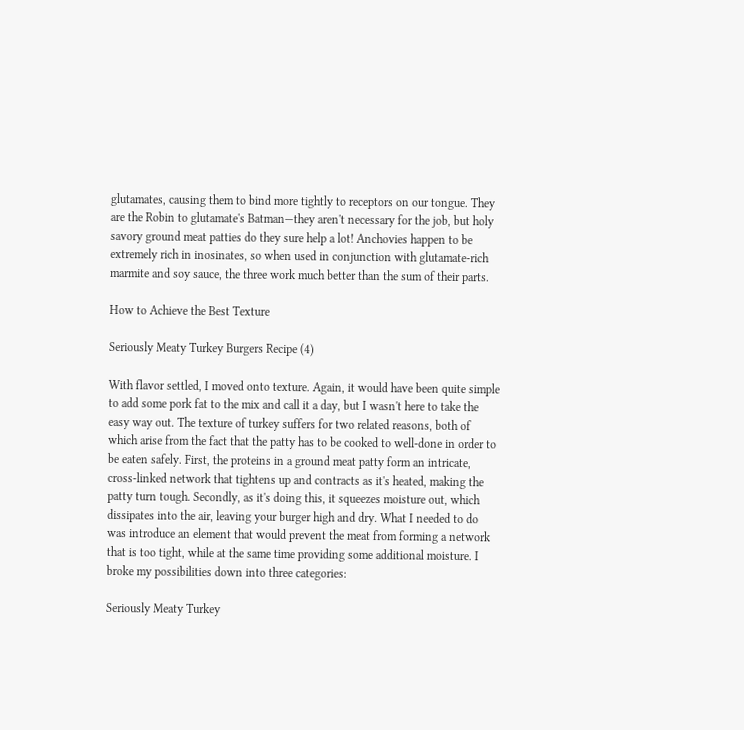glutamates, causing them to bind more tightly to receptors on our tongue. They are the Robin to glutamate's Batman—they aren't necessary for the job, but holy savory ground meat patties do they sure help a lot! Anchovies happen to be extremely rich in inosinates, so when used in conjunction with glutamate-rich marmite and soy sauce, the three work much better than the sum of their parts.

How to Achieve the Best Texture

Seriously Meaty Turkey Burgers Recipe (4)

With flavor settled, I moved onto texture. Again, it would have been quite simple to add some pork fat to the mix and call it a day, but I wasn't here to take the easy way out. The texture of turkey suffers for two related reasons, both of which arise from the fact that the patty has to be cooked to well-done in order to be eaten safely. First, the proteins in a ground meat patty form an intricate, cross-linked network that tightens up and contracts as it's heated, making the patty turn tough. Secondly, as it's doing this, it squeezes moisture out, which dissipates into the air, leaving your burger high and dry. What I needed to do was introduce an element that would prevent the meat from forming a network that is too tight, while at the same time providing some additional moisture. I broke my possibilities down into three categories:

Seriously Meaty Turkey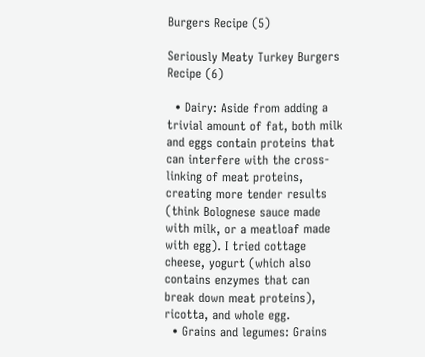Burgers Recipe (5)

Seriously Meaty Turkey Burgers Recipe (6)

  • Dairy: Aside from adding a trivial amount of fat, both milk and eggs contain proteins that can interfere with the cross-linking of meat proteins, creating more tender results (think Bolognese sauce made with milk, or a meatloaf made with egg). I tried cottage cheese, yogurt (which also contains enzymes that can break down meat proteins), ricotta, and whole egg.
  • Grains and legumes: Grains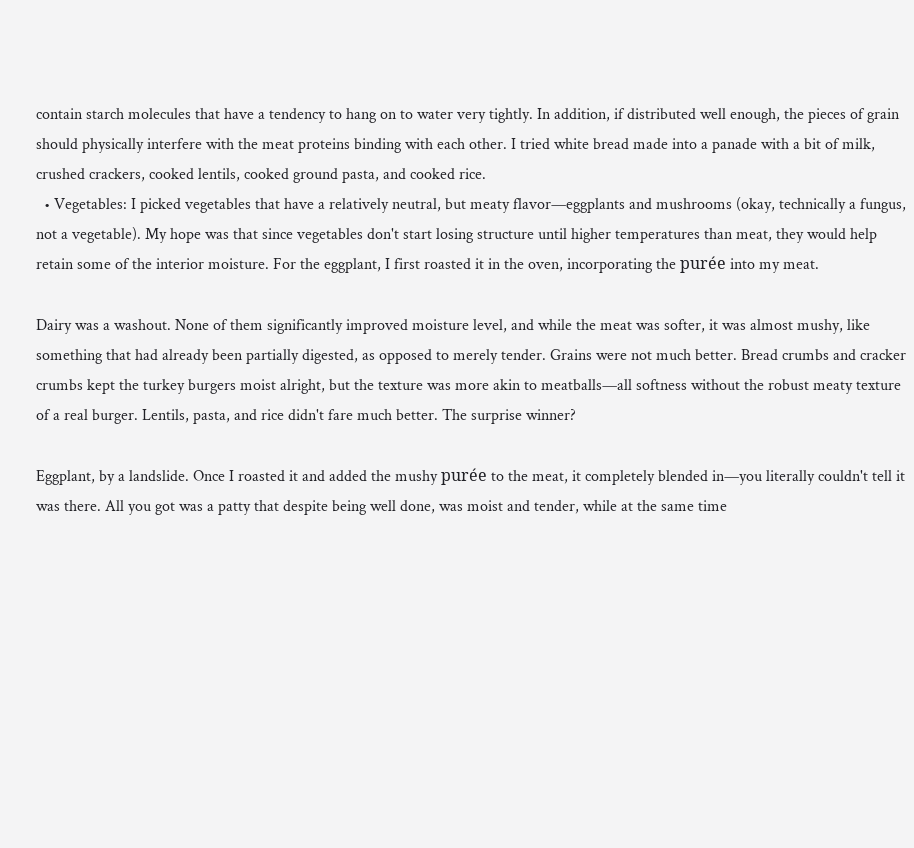contain starch molecules that have a tendency to hang on to water very tightly. In addition, if distributed well enough, the pieces of grain should physically interfere with the meat proteins binding with each other. I tried white bread made into a panade with a bit of milk, crushed crackers, cooked lentils, cooked ground pasta, and cooked rice.
  • Vegetables: I picked vegetables that have a relatively neutral, but meaty flavor—eggplants and mushrooms (okay, technically a fungus, not a vegetable). My hope was that since vegetables don't start losing structure until higher temperatures than meat, they would help retain some of the interior moisture. For the eggplant, I first roasted it in the oven, incorporating the purée into my meat.

Dairy was a washout. None of them significantly improved moisture level, and while the meat was softer, it was almost mushy, like something that had already been partially digested, as opposed to merely tender. Grains were not much better. Bread crumbs and cracker crumbs kept the turkey burgers moist alright, but the texture was more akin to meatballs—all softness without the robust meaty texture of a real burger. Lentils, pasta, and rice didn't fare much better. The surprise winner?

Eggplant, by a landslide. Once I roasted it and added the mushy purée to the meat, it completely blended in—you literally couldn't tell it was there. All you got was a patty that despite being well done, was moist and tender, while at the same time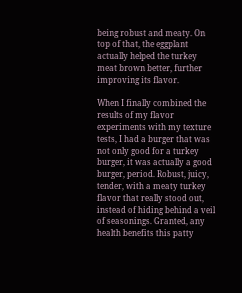being robust and meaty. On top of that, the eggplant actually helped the turkey meat brown better, further improving its flavor.

When I finally combined the results of my flavor experiments with my texture tests, I had a burger that was not only good for a turkey burger, it was actually a good burger, period. Robust, juicy, tender, with a meaty turkey flavor that really stood out, instead of hiding behind a veil of seasonings. Granted, any health benefits this patty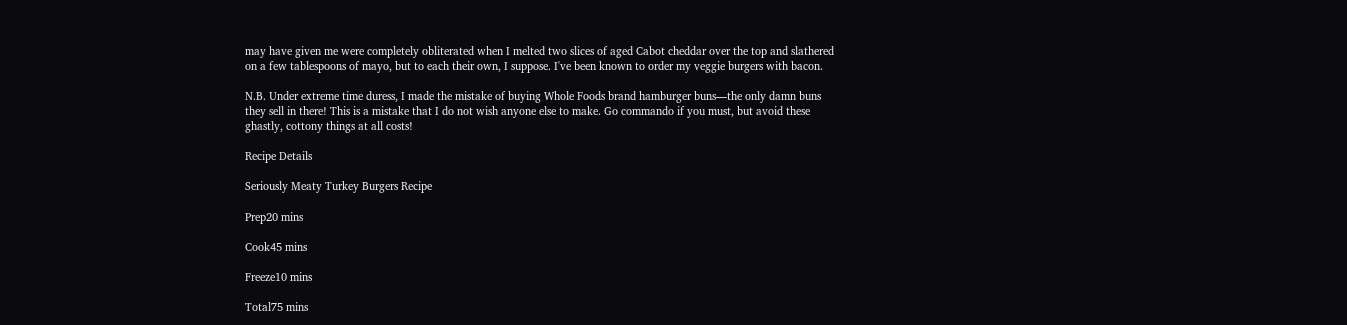may have given me were completely obliterated when I melted two slices of aged Cabot cheddar over the top and slathered on a few tablespoons of mayo, but to each their own, I suppose. I've been known to order my veggie burgers with bacon.

N.B. Under extreme time duress, I made the mistake of buying Whole Foods brand hamburger buns—the only damn buns they sell in there! This is a mistake that I do not wish anyone else to make. Go commando if you must, but avoid these ghastly, cottony things at all costs!

Recipe Details

Seriously Meaty Turkey Burgers Recipe

Prep20 mins

Cook45 mins

Freeze10 mins

Total75 mins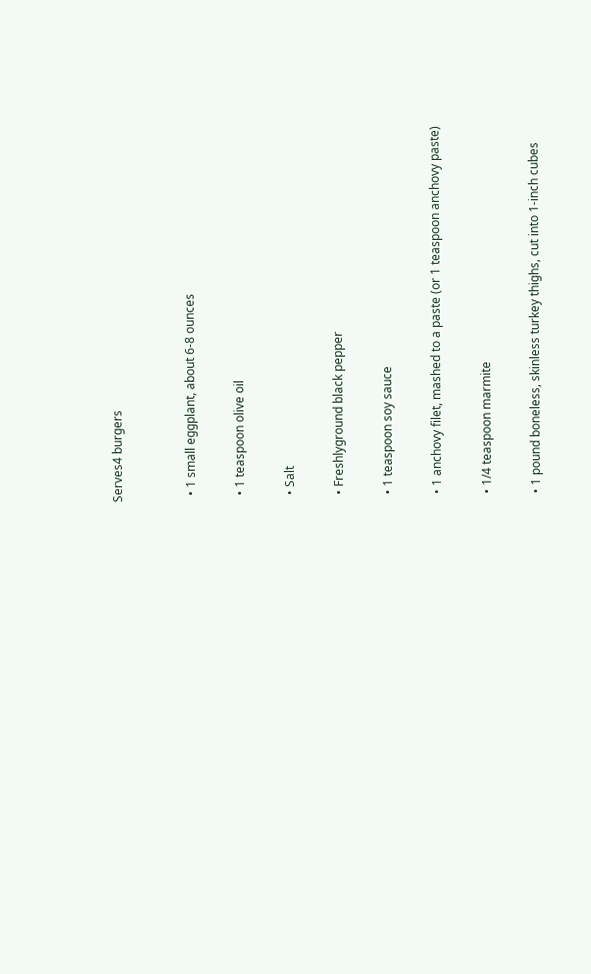Serves4 burgers


  • 1 small eggplant, about 6-8 ounces

  • 1 teaspoon olive oil

  • Salt

  • Freshlyground black pepper

  • 1 teaspoon soy sauce

  • 1 anchovy filet, mashed to a paste (or 1 teaspoon anchovy paste)

  • 1/4 teaspoon marmite

  • 1 pound boneless, skinless turkey thighs, cut into 1-inch cubes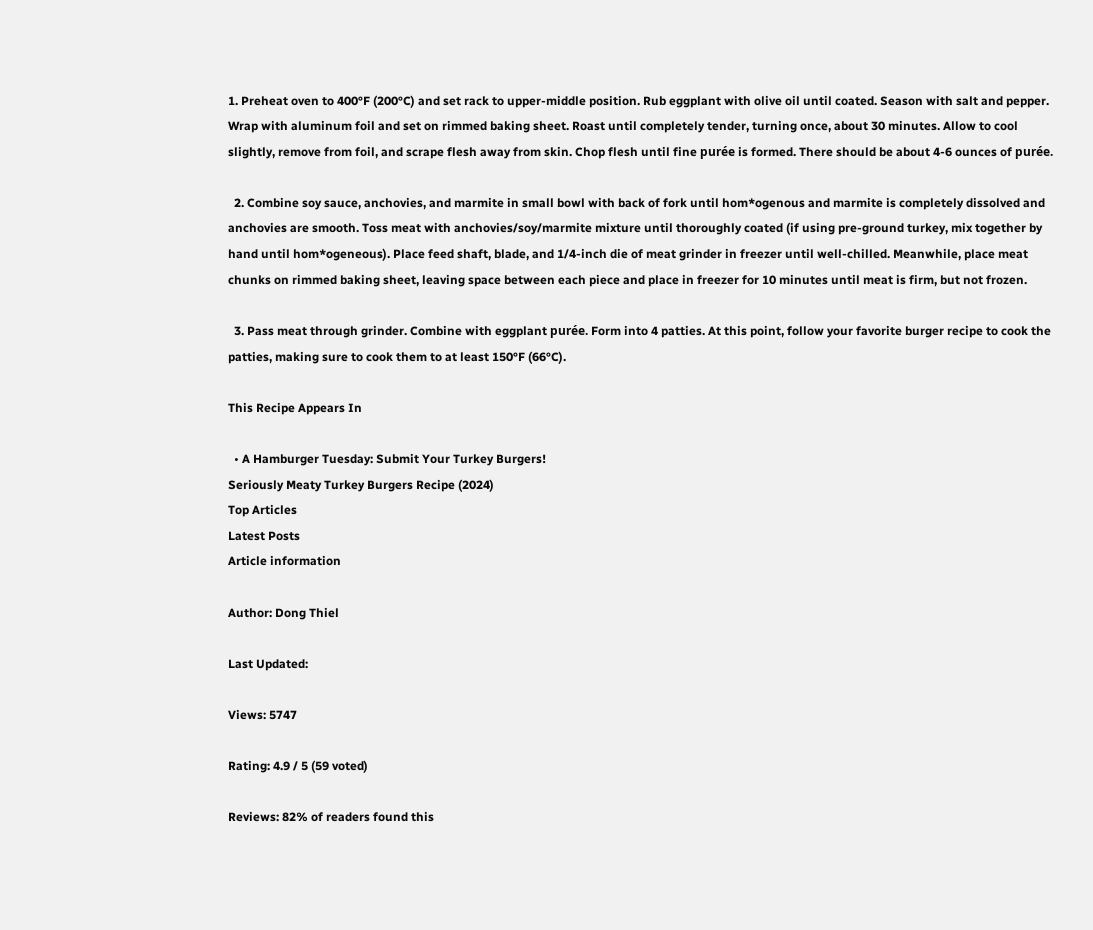1. Preheat oven to 400°F (200°C) and set rack to upper-middle position. Rub eggplant with olive oil until coated. Season with salt and pepper. Wrap with aluminum foil and set on rimmed baking sheet. Roast until completely tender, turning once, about 30 minutes. Allow to cool slightly, remove from foil, and scrape flesh away from skin. Chop flesh until fine purée is formed. There should be about 4-6 ounces of purée.

  2. Combine soy sauce, anchovies, and marmite in small bowl with back of fork until hom*ogenous and marmite is completely dissolved and anchovies are smooth. Toss meat with anchovies/soy/marmite mixture until thoroughly coated (if using pre-ground turkey, mix together by hand until hom*ogeneous). Place feed shaft, blade, and 1/4-inch die of meat grinder in freezer until well-chilled. Meanwhile, place meat chunks on rimmed baking sheet, leaving space between each piece and place in freezer for 10 minutes until meat is firm, but not frozen.

  3. Pass meat through grinder. Combine with eggplant purée. Form into 4 patties. At this point, follow your favorite burger recipe to cook the patties, making sure to cook them to at least 150°F (66°C).

This Recipe Appears In

  • A Hamburger Tuesday: Submit Your Turkey Burgers!
Seriously Meaty Turkey Burgers Recipe (2024)
Top Articles
Latest Posts
Article information

Author: Dong Thiel

Last Updated:

Views: 5747

Rating: 4.9 / 5 (59 voted)

Reviews: 82% of readers found this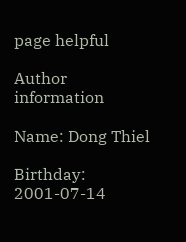page helpful

Author information

Name: Dong Thiel

Birthday: 2001-07-14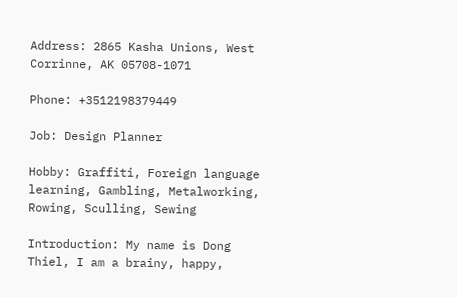Address: 2865 Kasha Unions, West Corrinne, AK 05708-1071

Phone: +3512198379449

Job: Design Planner

Hobby: Graffiti, Foreign language learning, Gambling, Metalworking, Rowing, Sculling, Sewing

Introduction: My name is Dong Thiel, I am a brainy, happy,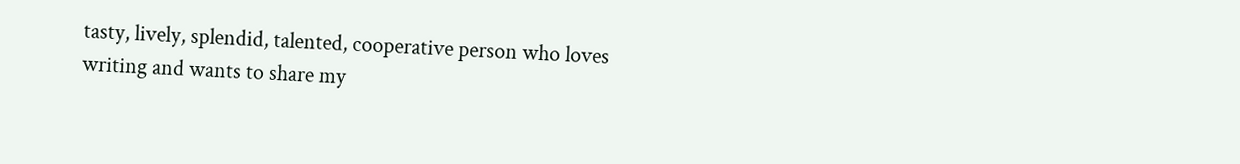tasty, lively, splendid, talented, cooperative person who loves writing and wants to share my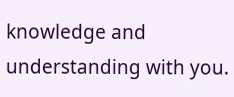knowledge and understanding with you.